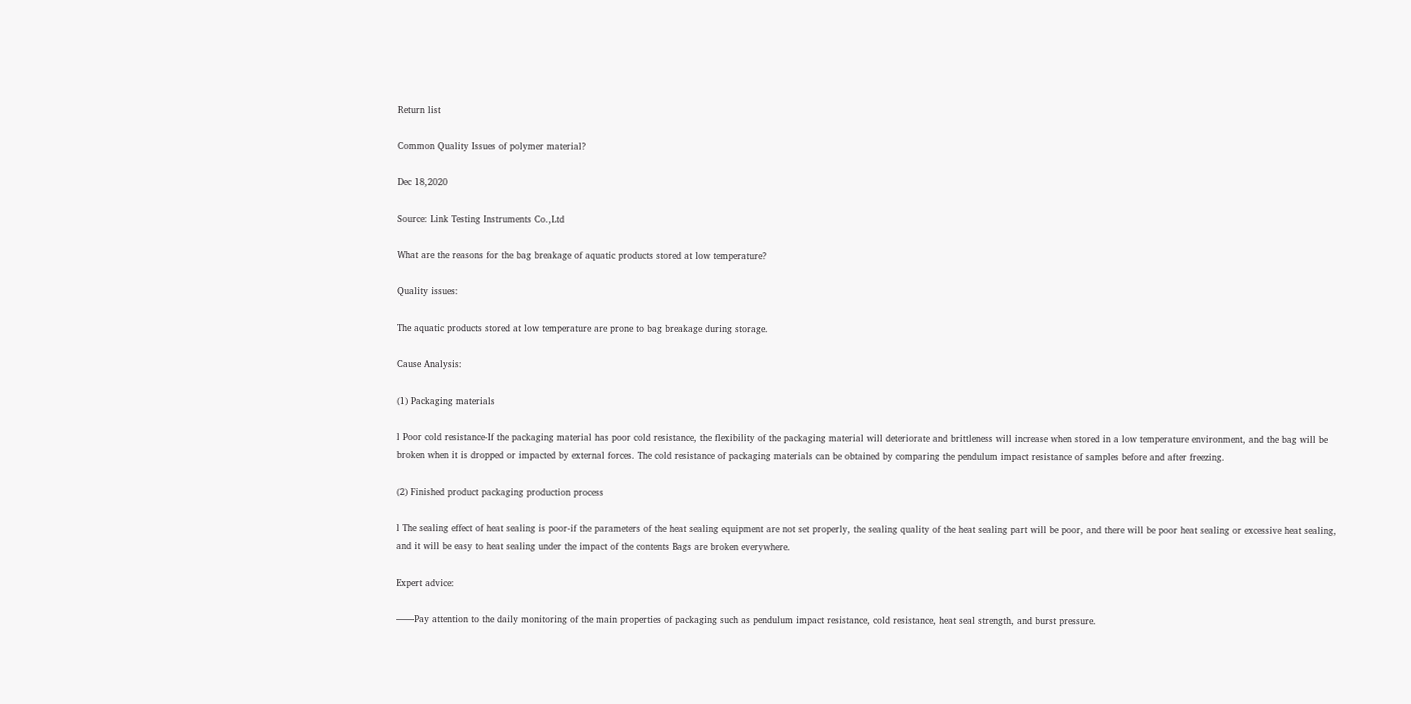Return list

Common Quality Issues of polymer material?

Dec 18,2020

Source: Link Testing Instruments Co.,Ltd

What are the reasons for the bag breakage of aquatic products stored at low temperature?

Quality issues:

The aquatic products stored at low temperature are prone to bag breakage during storage.

Cause Analysis:

(1) Packaging materials

l Poor cold resistance-If the packaging material has poor cold resistance, the flexibility of the packaging material will deteriorate and brittleness will increase when stored in a low temperature environment, and the bag will be broken when it is dropped or impacted by external forces. The cold resistance of packaging materials can be obtained by comparing the pendulum impact resistance of samples before and after freezing.

(2) Finished product packaging production process

l The sealing effect of heat sealing is poor-if the parameters of the heat sealing equipment are not set properly, the sealing quality of the heat sealing part will be poor, and there will be poor heat sealing or excessive heat sealing, and it will be easy to heat sealing under the impact of the contents Bags are broken everywhere.

Expert advice:

——Pay attention to the daily monitoring of the main properties of packaging such as pendulum impact resistance, cold resistance, heat seal strength, and burst pressure.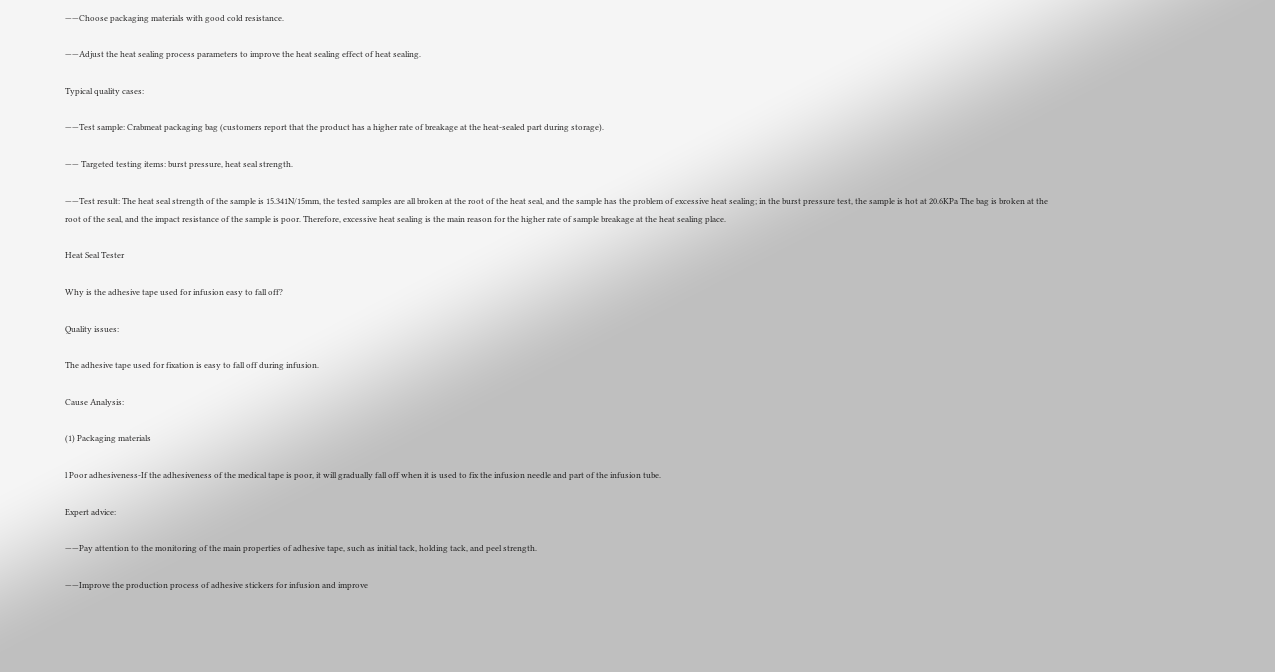——Choose packaging materials with good cold resistance.

——Adjust the heat sealing process parameters to improve the heat sealing effect of heat sealing.

Typical quality cases:

——Test sample: Crabmeat packaging bag (customers report that the product has a higher rate of breakage at the heat-sealed part during storage).

—— Targeted testing items: burst pressure, heat seal strength.

——Test result: The heat seal strength of the sample is 15.341N/15mm, the tested samples are all broken at the root of the heat seal, and the sample has the problem of excessive heat sealing; in the burst pressure test, the sample is hot at 20.6KPa The bag is broken at the root of the seal, and the impact resistance of the sample is poor. Therefore, excessive heat sealing is the main reason for the higher rate of sample breakage at the heat sealing place.

Heat Seal Tester

Why is the adhesive tape used for infusion easy to fall off?

Quality issues:

The adhesive tape used for fixation is easy to fall off during infusion.

Cause Analysis:

(1) Packaging materials

l Poor adhesiveness-If the adhesiveness of the medical tape is poor, it will gradually fall off when it is used to fix the infusion needle and part of the infusion tube.

Expert advice:

——Pay attention to the monitoring of the main properties of adhesive tape, such as initial tack, holding tack, and peel strength.

——Improve the production process of adhesive stickers for infusion and improve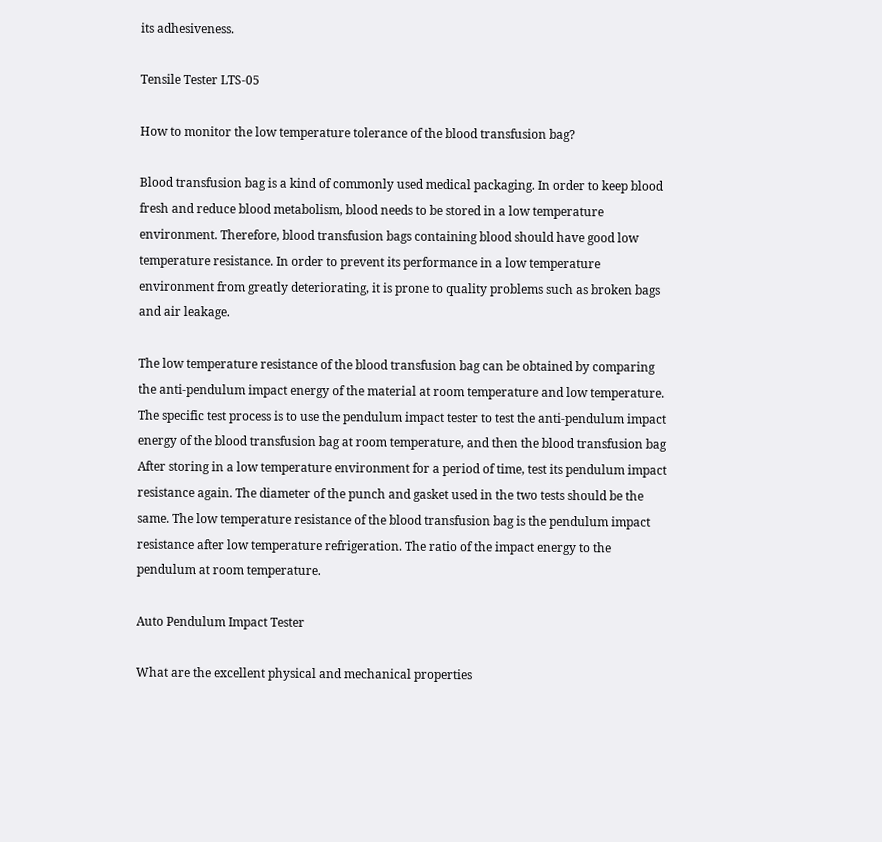its adhesiveness.

Tensile Tester LTS-05

How to monitor the low temperature tolerance of the blood transfusion bag?

Blood transfusion bag is a kind of commonly used medical packaging. In order to keep blood fresh and reduce blood metabolism, blood needs to be stored in a low temperature environment. Therefore, blood transfusion bags containing blood should have good low temperature resistance. In order to prevent its performance in a low temperature environment from greatly deteriorating, it is prone to quality problems such as broken bags and air leakage.

The low temperature resistance of the blood transfusion bag can be obtained by comparing the anti-pendulum impact energy of the material at room temperature and low temperature. The specific test process is to use the pendulum impact tester to test the anti-pendulum impact energy of the blood transfusion bag at room temperature, and then the blood transfusion bag After storing in a low temperature environment for a period of time, test its pendulum impact resistance again. The diameter of the punch and gasket used in the two tests should be the same. The low temperature resistance of the blood transfusion bag is the pendulum impact resistance after low temperature refrigeration. The ratio of the impact energy to the pendulum at room temperature.

Auto Pendulum Impact Tester

What are the excellent physical and mechanical properties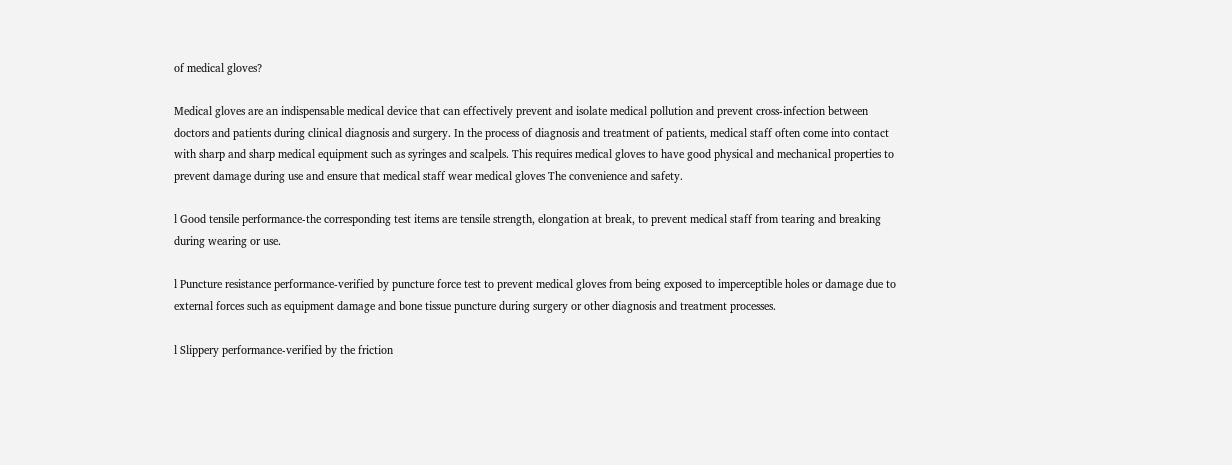of medical gloves?

Medical gloves are an indispensable medical device that can effectively prevent and isolate medical pollution and prevent cross-infection between doctors and patients during clinical diagnosis and surgery. In the process of diagnosis and treatment of patients, medical staff often come into contact with sharp and sharp medical equipment such as syringes and scalpels. This requires medical gloves to have good physical and mechanical properties to prevent damage during use and ensure that medical staff wear medical gloves The convenience and safety.

l Good tensile performance-the corresponding test items are tensile strength, elongation at break, to prevent medical staff from tearing and breaking during wearing or use.

l Puncture resistance performance-verified by puncture force test to prevent medical gloves from being exposed to imperceptible holes or damage due to external forces such as equipment damage and bone tissue puncture during surgery or other diagnosis and treatment processes.

l Slippery performance-verified by the friction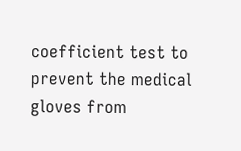coefficient test to prevent the medical gloves from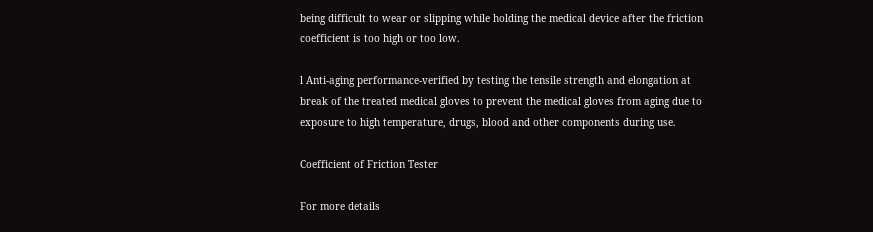being difficult to wear or slipping while holding the medical device after the friction coefficient is too high or too low.

l Anti-aging performance-verified by testing the tensile strength and elongation at break of the treated medical gloves to prevent the medical gloves from aging due to exposure to high temperature, drugs, blood and other components during use.

Coefficient of Friction Tester

For more details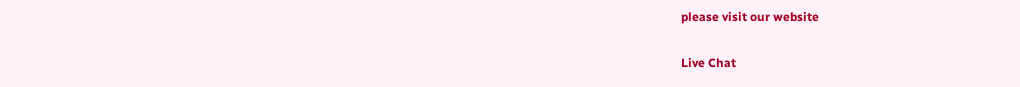please visit our website

Live Chat